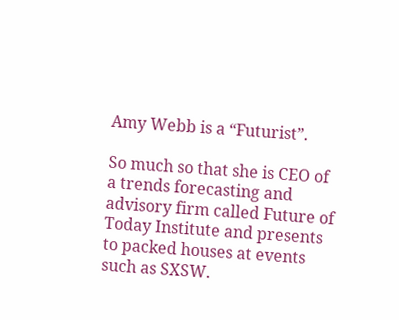Amy Webb is a “Futurist”.

So much so that she is CEO of a trends forecasting and advisory firm called Future of Today Institute and presents to packed houses at events such as SXSW.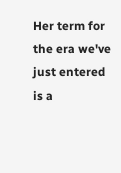Her term for the era we've just entered is a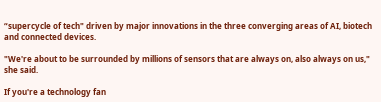“supercycle of tech" driven by major innovations in the three converging areas of AI, biotech and connected devices.

"We're about to be surrounded by millions of sensors that are always on, also always on us," she said.

If you're a technology fan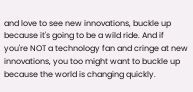and love to see new innovations, buckle up because it's going to be a wild ride. And if you're NOT a technology fan and cringe at new innovations, you too might want to buckle up because the world is changing quickly.